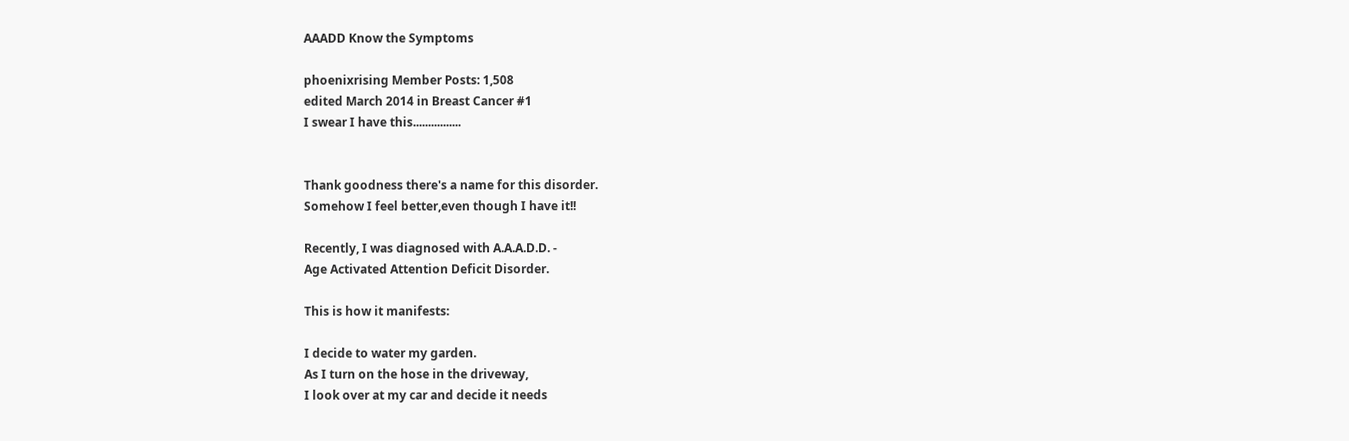AAADD Know the Symptoms

phoenixrising Member Posts: 1,508
edited March 2014 in Breast Cancer #1
I swear I have this................


Thank goodness there's a name for this disorder.
Somehow I feel better,even though I have it!!

Recently, I was diagnosed with A.A.A.D.D. -
Age Activated Attention Deficit Disorder.

This is how it manifests:

I decide to water my garden.
As I turn on the hose in the driveway,
I look over at my car and decide it needs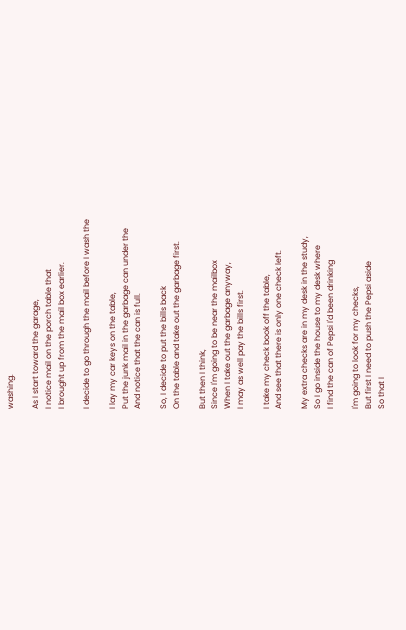washing.

As I start toward the garage,
I notice mail on the porch table that
I brought up from the mail box earlier.

I decide to go through the mail before I wash the

I lay my car keys on the table,
Put the junk mail in the garbage can under the
And notice that the can is full.

So, I decide to put the bills back
On the table and take out the garbage first.

But then I think,
Since I'm going to be near the mailbox
When I take out the garbage anyway,
I may as well pay the bills first.

I take my check book off the table,
And see that there is only one check left.

My extra checks are in my desk in the study,
So I go inside the house to my desk where
I find the can of Pepsi I'd been drinking

I'm going to look for my checks,
But first I need to push the Pepsi aside
So that I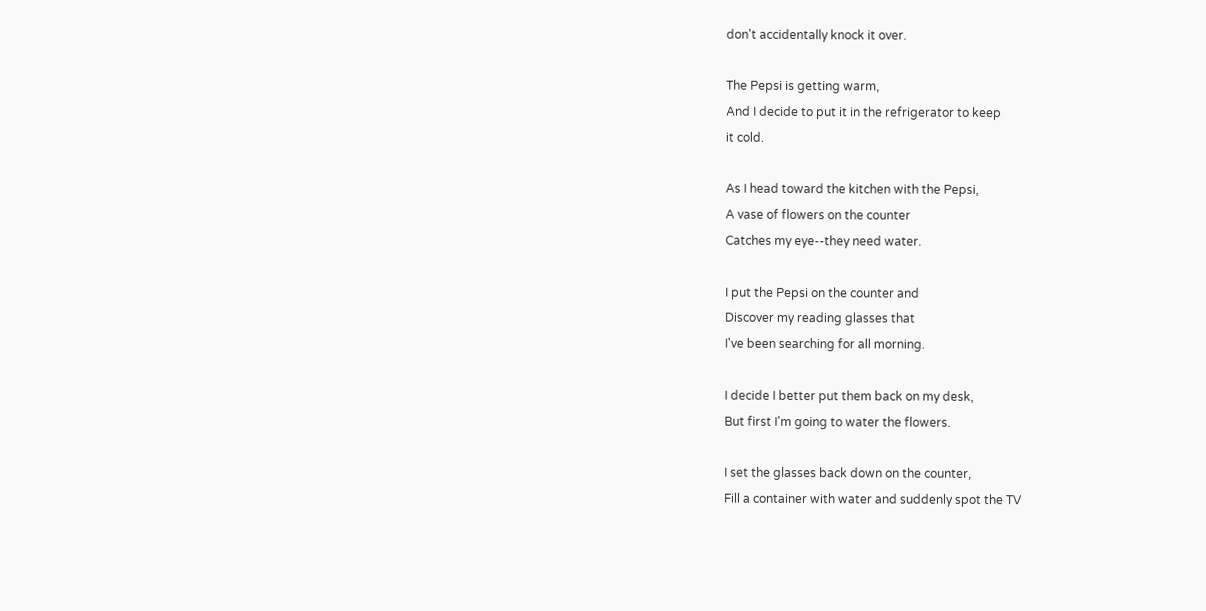don't accidentally knock it over.

The Pepsi is getting warm,
And I decide to put it in the refrigerator to keep
it cold.

As I head toward the kitchen with the Pepsi,
A vase of flowers on the counter
Catches my eye--they need water.

I put the Pepsi on the counter and
Discover my reading glasses that
I've been searching for all morning.

I decide I better put them back on my desk,
But first I'm going to water the flowers.

I set the glasses back down on the counter,
Fill a container with water and suddenly spot the TV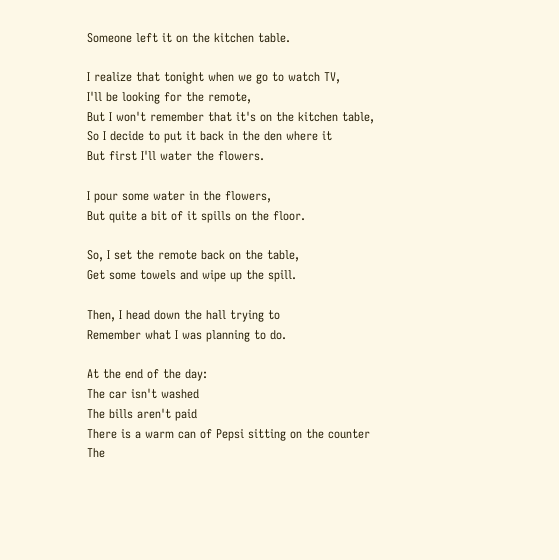Someone left it on the kitchen table.

I realize that tonight when we go to watch TV,
I'll be looking for the remote,
But I won't remember that it's on the kitchen table,
So I decide to put it back in the den where it
But first I'll water the flowers.

I pour some water in the flowers,
But quite a bit of it spills on the floor.

So, I set the remote back on the table,
Get some towels and wipe up the spill.

Then, I head down the hall trying to
Remember what I was planning to do.

At the end of the day:
The car isn't washed
The bills aren't paid
There is a warm can of Pepsi sitting on the counter
The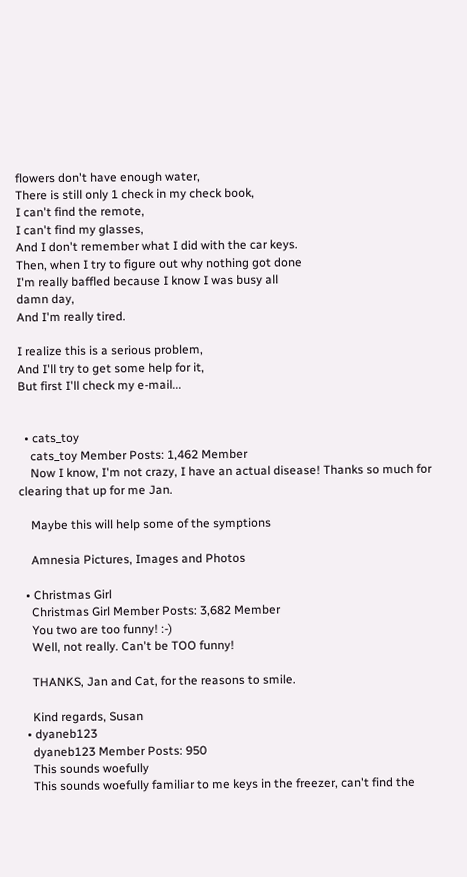flowers don't have enough water,
There is still only 1 check in my check book,
I can't find the remote,
I can't find my glasses,
And I don't remember what I did with the car keys.
Then, when I try to figure out why nothing got done
I'm really baffled because I know I was busy all
damn day,
And I'm really tired.

I realize this is a serious problem,
And I'll try to get some help for it,
But first I'll check my e-mail...


  • cats_toy
    cats_toy Member Posts: 1,462 Member
    Now I know, I'm not crazy, I have an actual disease! Thanks so much for clearing that up for me Jan.

    Maybe this will help some of the symptions

    Amnesia Pictures, Images and Photos

  • Christmas Girl
    Christmas Girl Member Posts: 3,682 Member
    You two are too funny! :-)
    Well, not really. Can't be TOO funny!

    THANKS, Jan and Cat, for the reasons to smile.

    Kind regards, Susan
  • dyaneb123
    dyaneb123 Member Posts: 950
    This sounds woefully
    This sounds woefully familiar to me keys in the freezer, can't find the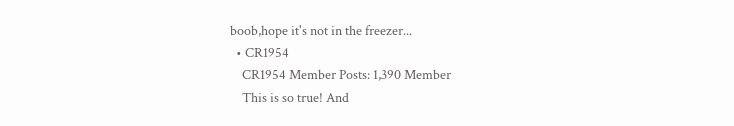boob,hope it's not in the freezer...
  • CR1954
    CR1954 Member Posts: 1,390 Member
    This is so true! And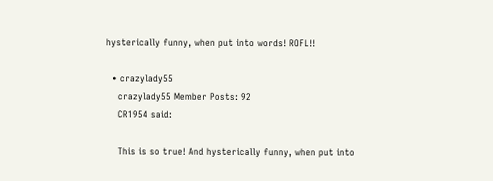hysterically funny, when put into words! ROFL!!

  • crazylady55
    crazylady55 Member Posts: 92
    CR1954 said:

    This is so true! And hysterically funny, when put into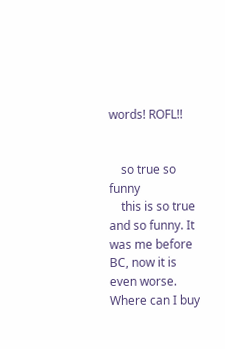words! ROFL!!


    so true so funny
    this is so true and so funny. It was me before BC, now it is even worse. Where can I buy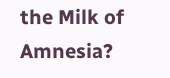the Milk of Amnesia?